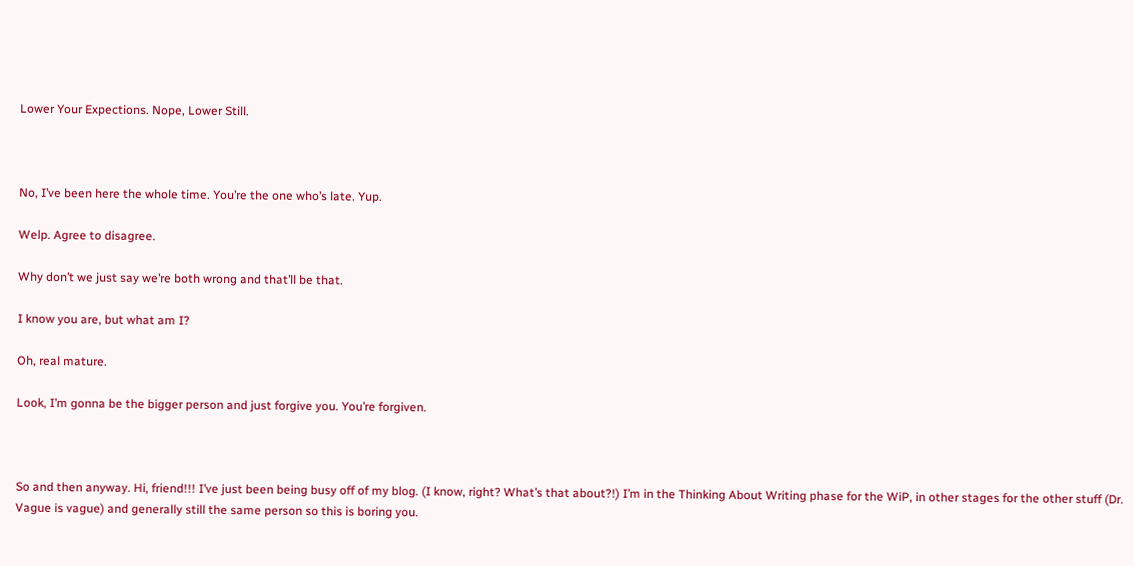Lower Your Expections. Nope, Lower Still.



No, I’ve been here the whole time. You’re the one who’s late. Yup.

Welp. Agree to disagree.

Why don’t we just say we’re both wrong and that’ll be that.

I know you are, but what am I?

Oh, real mature.

Look, I’m gonna be the bigger person and just forgive you. You’re forgiven.



So and then anyway. Hi, friend!!! I’ve just been being busy off of my blog. (I know, right? What’s that about?!) I’m in the Thinking About Writing phase for the WiP, in other stages for the other stuff (Dr. Vague is vague) and generally still the same person so this is boring you.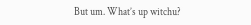But um. What’s up witchu?